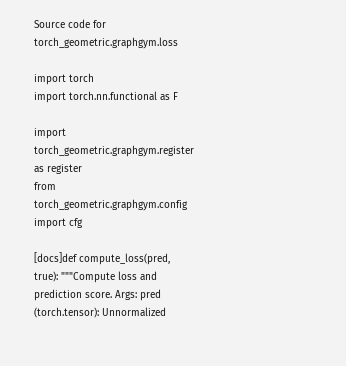Source code for torch_geometric.graphgym.loss

import torch
import torch.nn.functional as F

import torch_geometric.graphgym.register as register
from torch_geometric.graphgym.config import cfg

[docs]def compute_loss(pred, true): """Compute loss and prediction score. Args: pred (torch.tensor): Unnormalized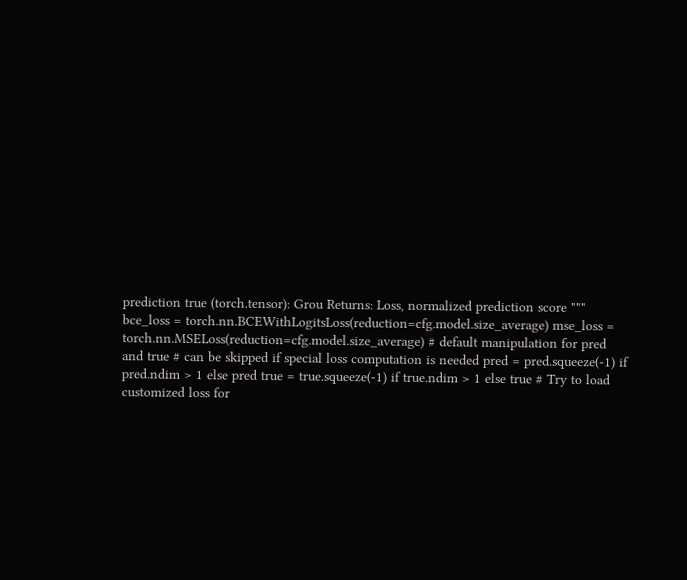prediction true (torch.tensor): Grou Returns: Loss, normalized prediction score """ bce_loss = torch.nn.BCEWithLogitsLoss(reduction=cfg.model.size_average) mse_loss = torch.nn.MSELoss(reduction=cfg.model.size_average) # default manipulation for pred and true # can be skipped if special loss computation is needed pred = pred.squeeze(-1) if pred.ndim > 1 else pred true = true.squeeze(-1) if true.ndim > 1 else true # Try to load customized loss for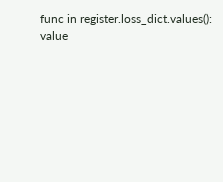func in register.loss_dict.values(): value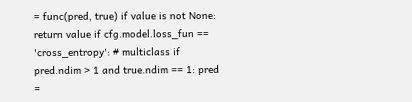= func(pred, true) if value is not None: return value if cfg.model.loss_fun == 'cross_entropy': # multiclass if pred.ndim > 1 and true.ndim == 1: pred =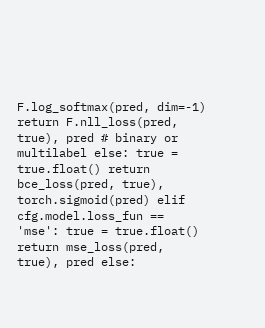F.log_softmax(pred, dim=-1) return F.nll_loss(pred, true), pred # binary or multilabel else: true = true.float() return bce_loss(pred, true), torch.sigmoid(pred) elif cfg.model.loss_fun == 'mse': true = true.float() return mse_loss(pred, true), pred else: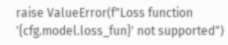raise ValueError(f"Loss function '{cfg.model.loss_fun}' not supported")